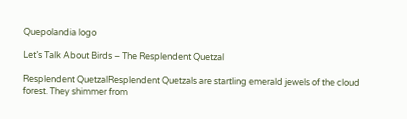Quepolandia logo

Let’s Talk About Birds – The Resplendent Quetzal

Resplendent QuetzalResplendent Quetzals are startling emerald jewels of the cloud forest. They shimmer from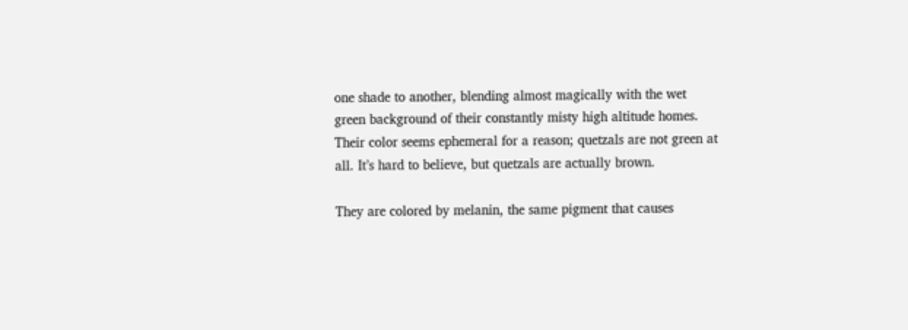one shade to another, blending almost magically with the wet green background of their constantly misty high altitude homes. Their color seems ephemeral for a reason; quetzals are not green at all. It’s hard to believe, but quetzals are actually brown.

They are colored by melanin, the same pigment that causes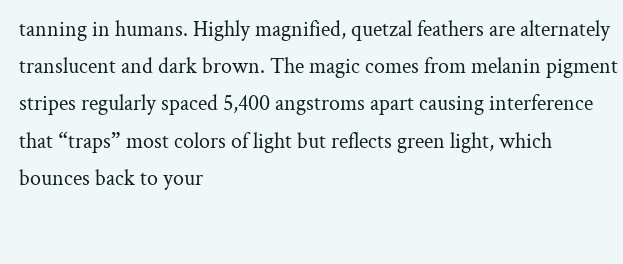tanning in humans. Highly magnified, quetzal feathers are alternately translucent and dark brown. The magic comes from melanin pigment stripes regularly spaced 5,400 angstroms apart causing interference that “traps” most colors of light but reflects green light, which bounces back to your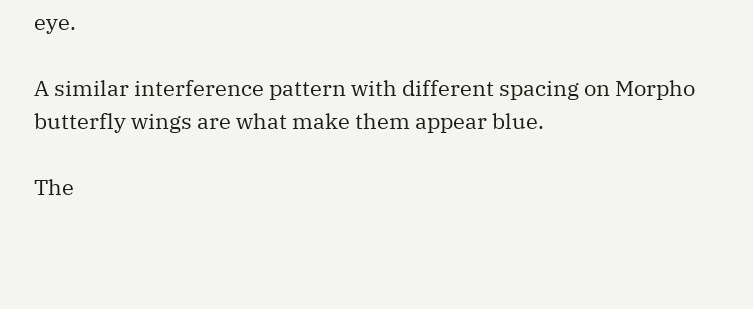eye.

A similar interference pattern with different spacing on Morpho butterfly wings are what make them appear blue.

The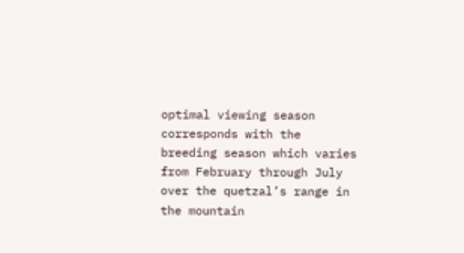optimal viewing season corresponds with the breeding season which varies from February through July over the quetzal’s range in the mountain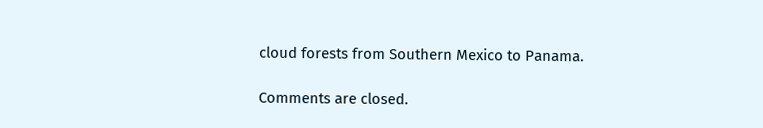cloud forests from Southern Mexico to Panama.

Comments are closed.